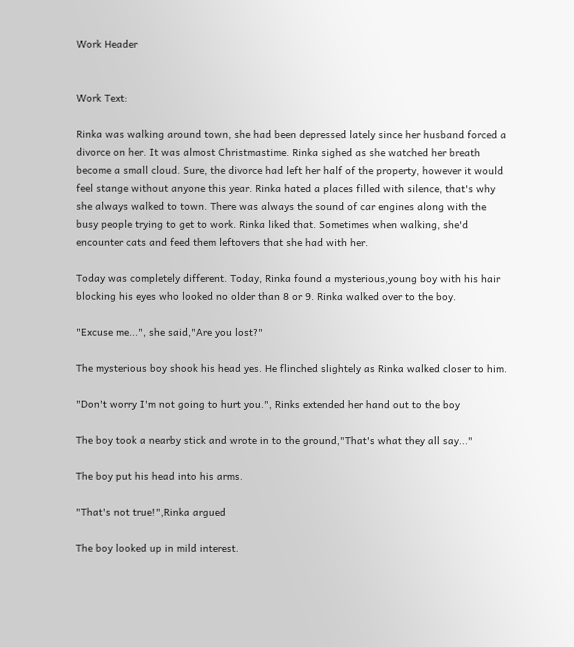Work Header


Work Text:

Rinka was walking around town, she had been depressed lately since her husband forced a divorce on her. It was almost Christmastime. Rinka sighed as she watched her breath become a small cloud. Sure, the divorce had left her half of the property, however it would feel stange without anyone this year. Rinka hated a places filled with silence, that's why she always walked to town. There was always the sound of car engines along with the busy people trying to get to work. Rinka liked that. Sometimes when walking, she'd encounter cats and feed them leftovers that she had with her.

Today was completely different. Today, Rinka found a mysterious,young boy with his hair blocking his eyes who looked no older than 8 or 9. Rinka walked over to the boy.

"Excuse me...", she said,"Are you lost?"

The mysterious boy shook his head yes. He flinched slightely as Rinka walked closer to him.

"Don't worry I'm not going to hurt you.", Rinks extended her hand out to the boy

The boy took a nearby stick and wrote in to the ground,"That's what they all say..."

The boy put his head into his arms.

"That's not true!",Rinka argued

The boy looked up in mild interest.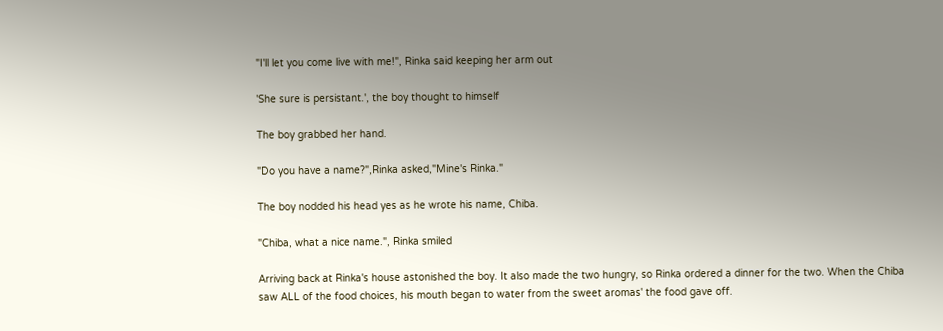"I'll let you come live with me!", Rinka said keeping her arm out

'She sure is persistant.', the boy thought to himself

The boy grabbed her hand.

"Do you have a name?",Rinka asked,"Mine's Rinka."

The boy nodded his head yes as he wrote his name, Chiba.

"Chiba, what a nice name.", Rinka smiled

Arriving back at Rinka's house astonished the boy. It also made the two hungry, so Rinka ordered a dinner for the two. When the Chiba saw ALL of the food choices, his mouth began to water from the sweet aromas' the food gave off.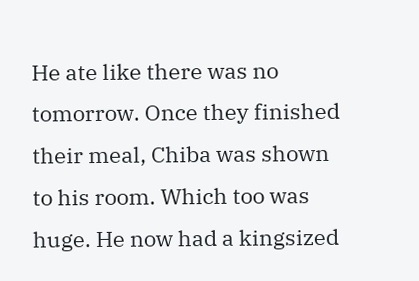He ate like there was no tomorrow. Once they finished their meal, Chiba was shown to his room. Which too was huge. He now had a kingsized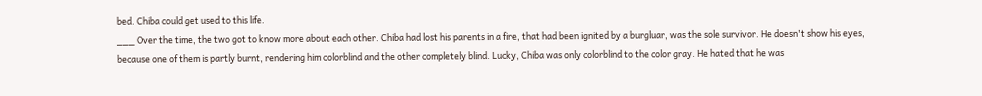bed. Chiba could get used to this life.
___ Over the time, the two got to know more about each other. Chiba had lost his parents in a fire, that had been ignited by a burgluar, was the sole survivor. He doesn't show his eyes, because one of them is partly burnt, rendering him colorblind and the other completely blind. Lucky, Chiba was only colorblind to the color gray. He hated that he was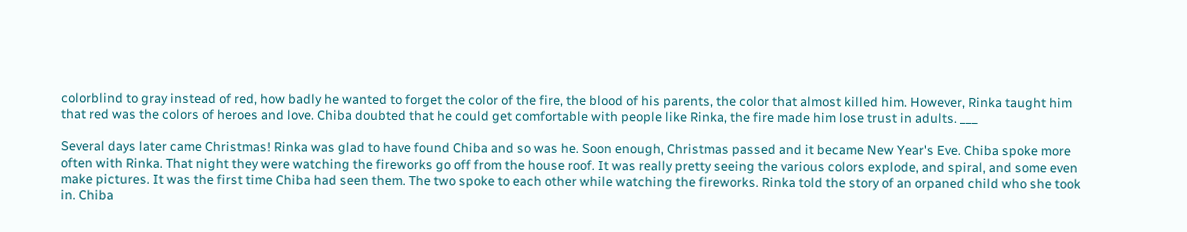colorblind to gray instead of red, how badly he wanted to forget the color of the fire, the blood of his parents, the color that almost killed him. However, Rinka taught him that red was the colors of heroes and love. Chiba doubted that he could get comfortable with people like Rinka, the fire made him lose trust in adults. ___

Several days later came Christmas! Rinka was glad to have found Chiba and so was he. Soon enough, Christmas passed and it became New Year's Eve. Chiba spoke more often with Rinka. That night they were watching the fireworks go off from the house roof. It was really pretty seeing the various colors explode, and spiral, and some even make pictures. It was the first time Chiba had seen them. The two spoke to each other while watching the fireworks. Rinka told the story of an orpaned child who she took in. Chiba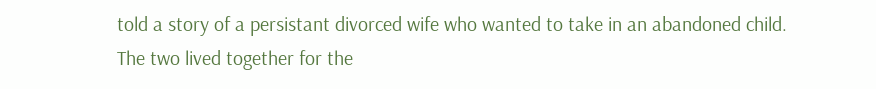told a story of a persistant divorced wife who wanted to take in an abandoned child.
The two lived together for the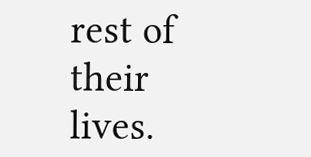rest of their lives.